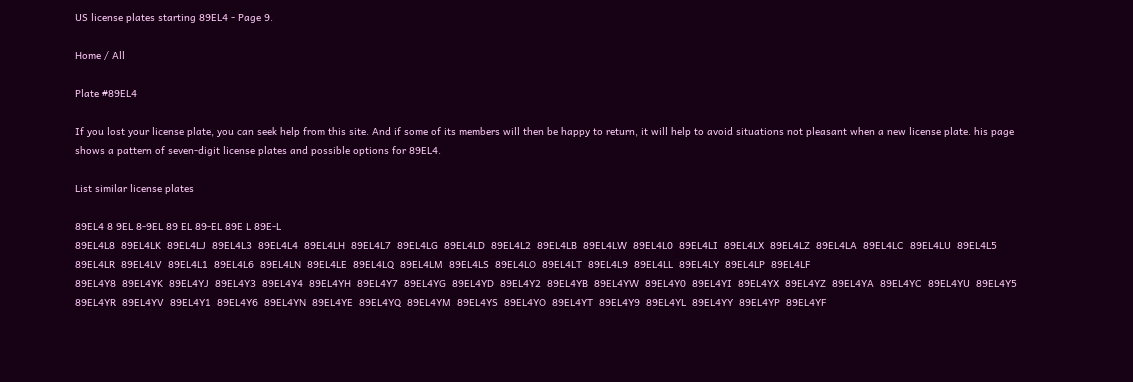US license plates starting 89EL4 - Page 9.

Home / All

Plate #89EL4

If you lost your license plate, you can seek help from this site. And if some of its members will then be happy to return, it will help to avoid situations not pleasant when a new license plate. his page shows a pattern of seven-digit license plates and possible options for 89EL4.

List similar license plates

89EL4 8 9EL 8-9EL 89 EL 89-EL 89E L 89E-L
89EL4L8  89EL4LK  89EL4LJ  89EL4L3  89EL4L4  89EL4LH  89EL4L7  89EL4LG  89EL4LD  89EL4L2  89EL4LB  89EL4LW  89EL4L0  89EL4LI  89EL4LX  89EL4LZ  89EL4LA  89EL4LC  89EL4LU  89EL4L5  89EL4LR  89EL4LV  89EL4L1  89EL4L6  89EL4LN  89EL4LE  89EL4LQ  89EL4LM  89EL4LS  89EL4LO  89EL4LT  89EL4L9  89EL4LL  89EL4LY  89EL4LP  89EL4LF
89EL4Y8  89EL4YK  89EL4YJ  89EL4Y3  89EL4Y4  89EL4YH  89EL4Y7  89EL4YG  89EL4YD  89EL4Y2  89EL4YB  89EL4YW  89EL4Y0  89EL4YI  89EL4YX  89EL4YZ  89EL4YA  89EL4YC  89EL4YU  89EL4Y5  89EL4YR  89EL4YV  89EL4Y1  89EL4Y6  89EL4YN  89EL4YE  89EL4YQ  89EL4YM  89EL4YS  89EL4YO  89EL4YT  89EL4Y9  89EL4YL  89EL4YY  89EL4YP  89EL4YF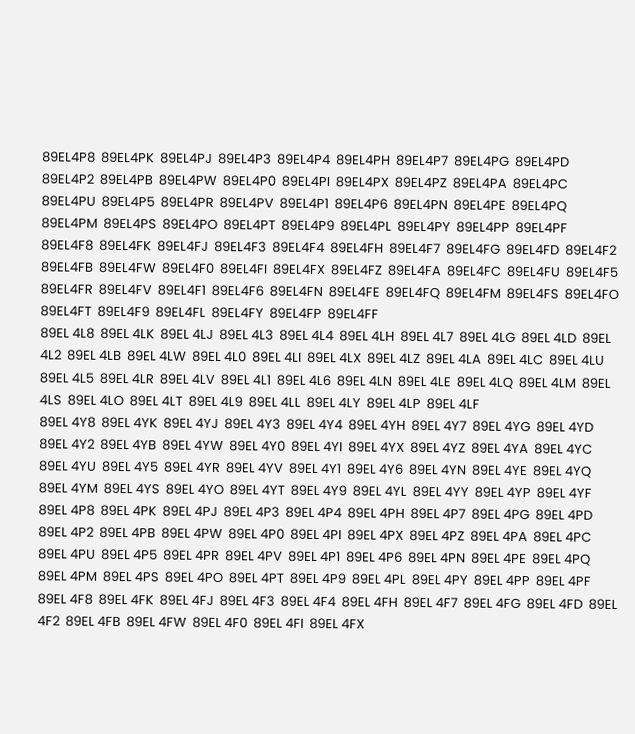89EL4P8  89EL4PK  89EL4PJ  89EL4P3  89EL4P4  89EL4PH  89EL4P7  89EL4PG  89EL4PD  89EL4P2  89EL4PB  89EL4PW  89EL4P0  89EL4PI  89EL4PX  89EL4PZ  89EL4PA  89EL4PC  89EL4PU  89EL4P5  89EL4PR  89EL4PV  89EL4P1  89EL4P6  89EL4PN  89EL4PE  89EL4PQ  89EL4PM  89EL4PS  89EL4PO  89EL4PT  89EL4P9  89EL4PL  89EL4PY  89EL4PP  89EL4PF
89EL4F8  89EL4FK  89EL4FJ  89EL4F3  89EL4F4  89EL4FH  89EL4F7  89EL4FG  89EL4FD  89EL4F2  89EL4FB  89EL4FW  89EL4F0  89EL4FI  89EL4FX  89EL4FZ  89EL4FA  89EL4FC  89EL4FU  89EL4F5  89EL4FR  89EL4FV  89EL4F1  89EL4F6  89EL4FN  89EL4FE  89EL4FQ  89EL4FM  89EL4FS  89EL4FO  89EL4FT  89EL4F9  89EL4FL  89EL4FY  89EL4FP  89EL4FF
89EL 4L8  89EL 4LK  89EL 4LJ  89EL 4L3  89EL 4L4  89EL 4LH  89EL 4L7  89EL 4LG  89EL 4LD  89EL 4L2  89EL 4LB  89EL 4LW  89EL 4L0  89EL 4LI  89EL 4LX  89EL 4LZ  89EL 4LA  89EL 4LC  89EL 4LU  89EL 4L5  89EL 4LR  89EL 4LV  89EL 4L1  89EL 4L6  89EL 4LN  89EL 4LE  89EL 4LQ  89EL 4LM  89EL 4LS  89EL 4LO  89EL 4LT  89EL 4L9  89EL 4LL  89EL 4LY  89EL 4LP  89EL 4LF
89EL 4Y8  89EL 4YK  89EL 4YJ  89EL 4Y3  89EL 4Y4  89EL 4YH  89EL 4Y7  89EL 4YG  89EL 4YD  89EL 4Y2  89EL 4YB  89EL 4YW  89EL 4Y0  89EL 4YI  89EL 4YX  89EL 4YZ  89EL 4YA  89EL 4YC  89EL 4YU  89EL 4Y5  89EL 4YR  89EL 4YV  89EL 4Y1  89EL 4Y6  89EL 4YN  89EL 4YE  89EL 4YQ  89EL 4YM  89EL 4YS  89EL 4YO  89EL 4YT  89EL 4Y9  89EL 4YL  89EL 4YY  89EL 4YP  89EL 4YF
89EL 4P8  89EL 4PK  89EL 4PJ  89EL 4P3  89EL 4P4  89EL 4PH  89EL 4P7  89EL 4PG  89EL 4PD  89EL 4P2  89EL 4PB  89EL 4PW  89EL 4P0  89EL 4PI  89EL 4PX  89EL 4PZ  89EL 4PA  89EL 4PC  89EL 4PU  89EL 4P5  89EL 4PR  89EL 4PV  89EL 4P1  89EL 4P6  89EL 4PN  89EL 4PE  89EL 4PQ  89EL 4PM  89EL 4PS  89EL 4PO  89EL 4PT  89EL 4P9  89EL 4PL  89EL 4PY  89EL 4PP  89EL 4PF
89EL 4F8  89EL 4FK  89EL 4FJ  89EL 4F3  89EL 4F4  89EL 4FH  89EL 4F7  89EL 4FG  89EL 4FD  89EL 4F2  89EL 4FB  89EL 4FW  89EL 4F0  89EL 4FI  89EL 4FX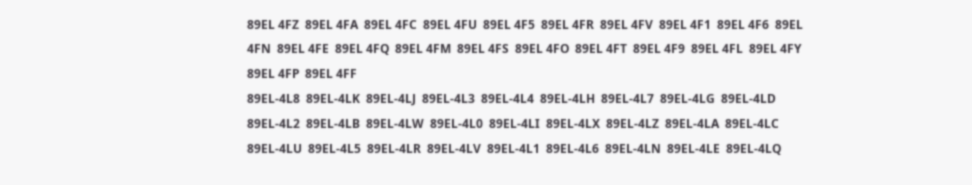89EL 4FZ  89EL 4FA  89EL 4FC  89EL 4FU  89EL 4F5  89EL 4FR  89EL 4FV  89EL 4F1  89EL 4F6  89EL 4FN  89EL 4FE  89EL 4FQ  89EL 4FM  89EL 4FS  89EL 4FO  89EL 4FT  89EL 4F9  89EL 4FL  89EL 4FY  89EL 4FP  89EL 4FF
89EL-4L8  89EL-4LK  89EL-4LJ  89EL-4L3  89EL-4L4  89EL-4LH  89EL-4L7  89EL-4LG  89EL-4LD  89EL-4L2  89EL-4LB  89EL-4LW  89EL-4L0  89EL-4LI  89EL-4LX  89EL-4LZ  89EL-4LA  89EL-4LC  89EL-4LU  89EL-4L5  89EL-4LR  89EL-4LV  89EL-4L1  89EL-4L6  89EL-4LN  89EL-4LE  89EL-4LQ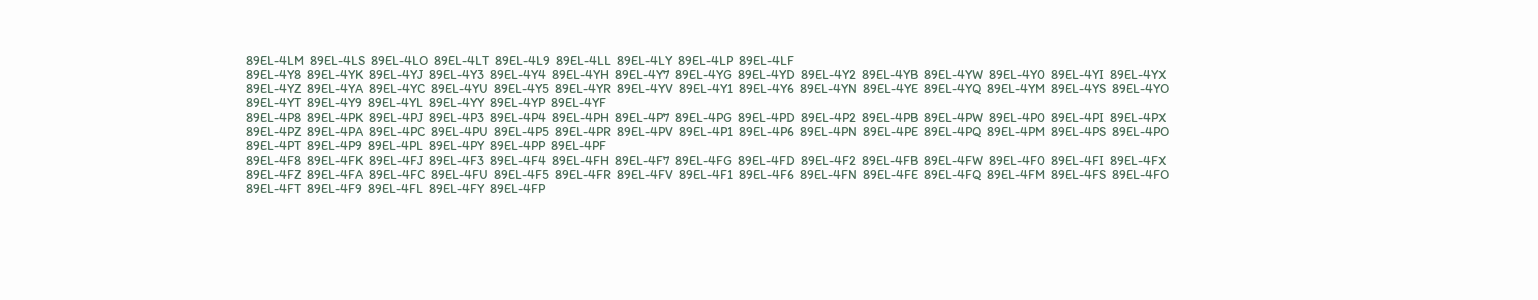89EL-4LM  89EL-4LS  89EL-4LO  89EL-4LT  89EL-4L9  89EL-4LL  89EL-4LY  89EL-4LP  89EL-4LF
89EL-4Y8  89EL-4YK  89EL-4YJ  89EL-4Y3  89EL-4Y4  89EL-4YH  89EL-4Y7  89EL-4YG  89EL-4YD  89EL-4Y2  89EL-4YB  89EL-4YW  89EL-4Y0  89EL-4YI  89EL-4YX  89EL-4YZ  89EL-4YA  89EL-4YC  89EL-4YU  89EL-4Y5  89EL-4YR  89EL-4YV  89EL-4Y1  89EL-4Y6  89EL-4YN  89EL-4YE  89EL-4YQ  89EL-4YM  89EL-4YS  89EL-4YO  89EL-4YT  89EL-4Y9  89EL-4YL  89EL-4YY  89EL-4YP  89EL-4YF
89EL-4P8  89EL-4PK  89EL-4PJ  89EL-4P3  89EL-4P4  89EL-4PH  89EL-4P7  89EL-4PG  89EL-4PD  89EL-4P2  89EL-4PB  89EL-4PW  89EL-4P0  89EL-4PI  89EL-4PX  89EL-4PZ  89EL-4PA  89EL-4PC  89EL-4PU  89EL-4P5  89EL-4PR  89EL-4PV  89EL-4P1  89EL-4P6  89EL-4PN  89EL-4PE  89EL-4PQ  89EL-4PM  89EL-4PS  89EL-4PO  89EL-4PT  89EL-4P9  89EL-4PL  89EL-4PY  89EL-4PP  89EL-4PF
89EL-4F8  89EL-4FK  89EL-4FJ  89EL-4F3  89EL-4F4  89EL-4FH  89EL-4F7  89EL-4FG  89EL-4FD  89EL-4F2  89EL-4FB  89EL-4FW  89EL-4F0  89EL-4FI  89EL-4FX  89EL-4FZ  89EL-4FA  89EL-4FC  89EL-4FU  89EL-4F5  89EL-4FR  89EL-4FV  89EL-4F1  89EL-4F6  89EL-4FN  89EL-4FE  89EL-4FQ  89EL-4FM  89EL-4FS  89EL-4FO  89EL-4FT  89EL-4F9  89EL-4FL  89EL-4FY  89EL-4FP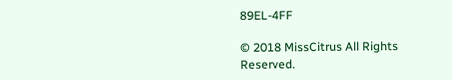89EL-4FF

© 2018 MissCitrus All Rights Reserved.